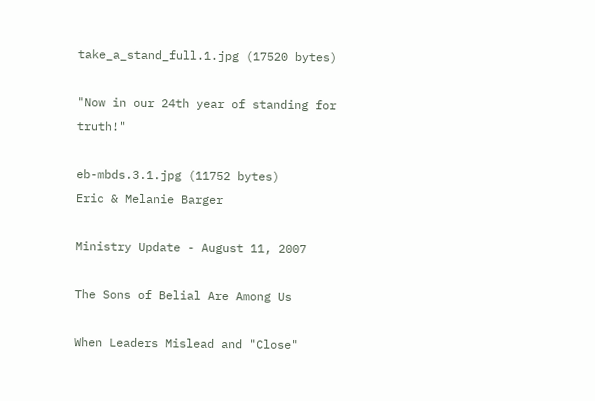take_a_stand_full.1.jpg (17520 bytes)

"Now in our 24th year of standing for truth!"

eb-mbds.3.1.jpg (11752 bytes)
Eric & Melanie Barger

Ministry Update - August 11, 2007

The Sons of Belial Are Among Us

When Leaders Mislead and "Close"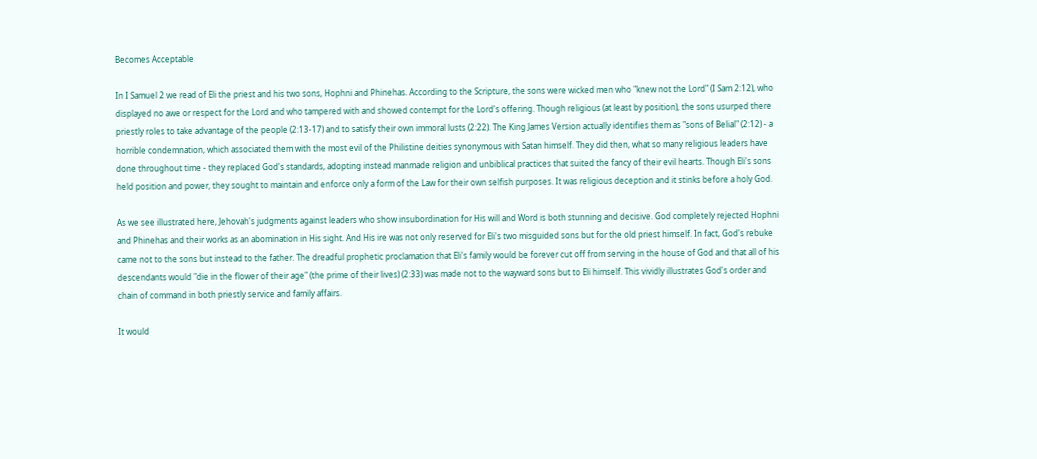Becomes Acceptable

In I Samuel 2 we read of Eli the priest and his two sons, Hophni and Phinehas. According to the Scripture, the sons were wicked men who "knew not the Lord" (I Sam 2:12), who displayed no awe or respect for the Lord and who tampered with and showed contempt for the Lord's offering. Though religious (at least by position), the sons usurped there priestly roles to take advantage of the people (2:13-17) and to satisfy their own immoral lusts (2:22). The King James Version actually identifies them as "sons of Belial" (2:12) - a horrible condemnation, which associated them with the most evil of the Philistine deities synonymous with Satan himself. They did then, what so many religious leaders have done throughout time - they replaced God's standards, adopting instead manmade religion and unbiblical practices that suited the fancy of their evil hearts. Though Eli's sons held position and power, they sought to maintain and enforce only a form of the Law for their own selfish purposes. It was religious deception and it stinks before a holy God.

As we see illustrated here, Jehovah's judgments against leaders who show insubordination for His will and Word is both stunning and decisive. God completely rejected Hophni and Phinehas and their works as an abomination in His sight. And His ire was not only reserved for Eli's two misguided sons but for the old priest himself. In fact, God's rebuke came not to the sons but instead to the father. The dreadful prophetic proclamation that Eli's family would be forever cut off from serving in the house of God and that all of his descendants would "die in the flower of their age" (the prime of their lives) (2:33) was made not to the wayward sons but to Eli himself. This vividly illustrates God's order and chain of command in both priestly service and family affairs.

It would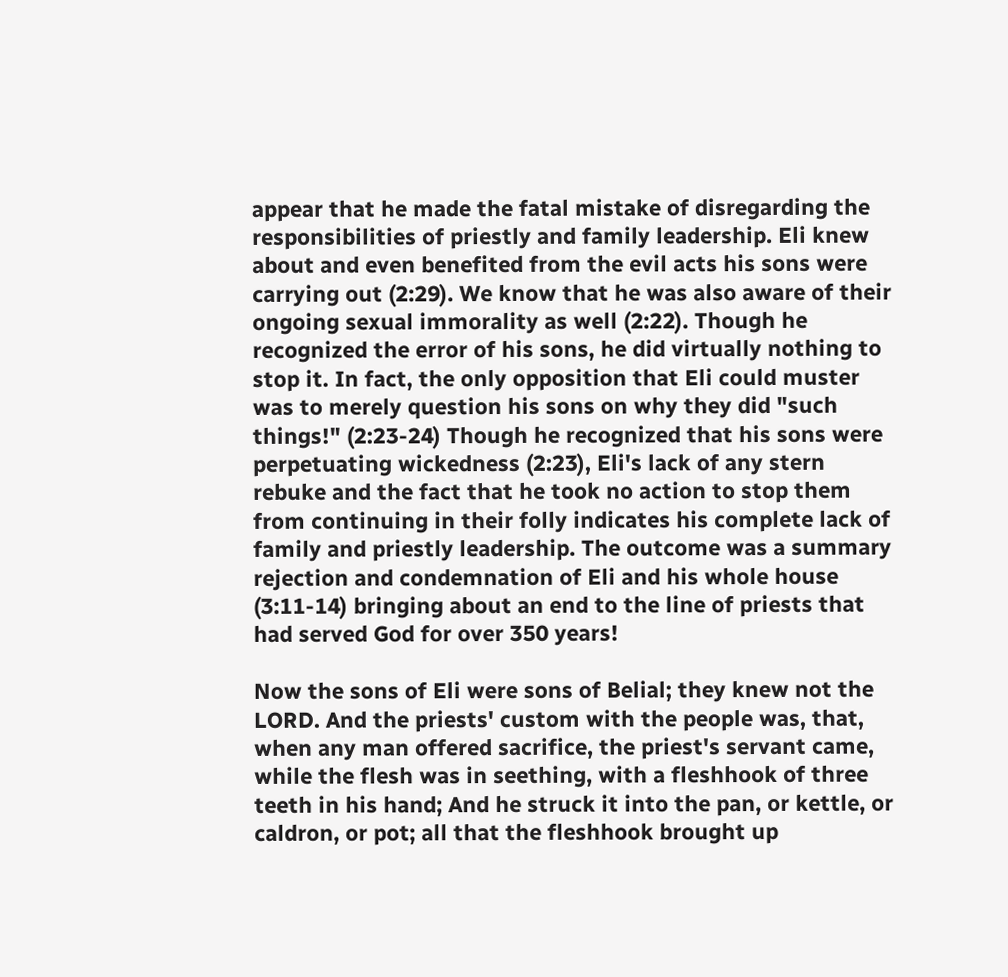appear that he made the fatal mistake of disregarding the responsibilities of priestly and family leadership. Eli knew about and even benefited from the evil acts his sons were carrying out (2:29). We know that he was also aware of their ongoing sexual immorality as well (2:22). Though he recognized the error of his sons, he did virtually nothing to stop it. In fact, the only opposition that Eli could muster was to merely question his sons on why they did "such things!" (2:23-24) Though he recognized that his sons were perpetuating wickedness (2:23), Eli's lack of any stern rebuke and the fact that he took no action to stop them from continuing in their folly indicates his complete lack of family and priestly leadership. The outcome was a summary rejection and condemnation of Eli and his whole house (3:11-14) bringing about an end to the line of priests that had served God for over 350 years!

Now the sons of Eli were sons of Belial; they knew not the LORD. And the priests' custom with the people was, that, when any man offered sacrifice, the priest's servant came, while the flesh was in seething, with a fleshhook of three teeth in his hand; And he struck it into the pan, or kettle, or caldron, or pot; all that the fleshhook brought up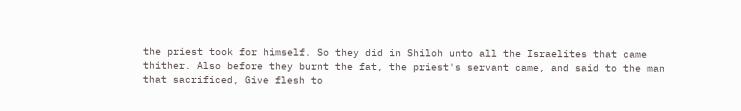the priest took for himself. So they did in Shiloh unto all the Israelites that came thither. Also before they burnt the fat, the priest's servant came, and said to the man that sacrificed, Give flesh to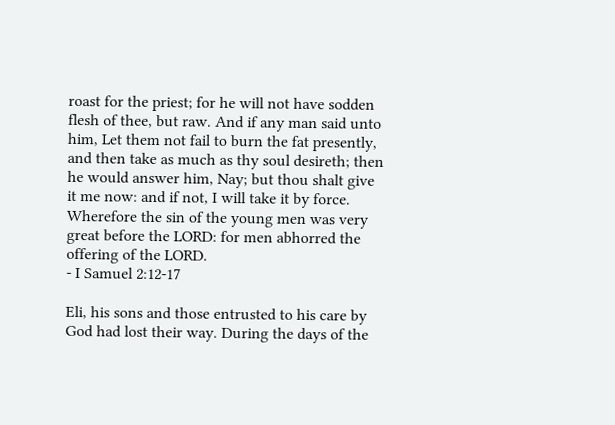roast for the priest; for he will not have sodden flesh of thee, but raw. And if any man said unto him, Let them not fail to burn the fat presently, and then take as much as thy soul desireth; then he would answer him, Nay; but thou shalt give it me now: and if not, I will take it by force. Wherefore the sin of the young men was very great before the LORD: for men abhorred the offering of the LORD.
- I Samuel 2:12-17

Eli, his sons and those entrusted to his care by God had lost their way. During the days of the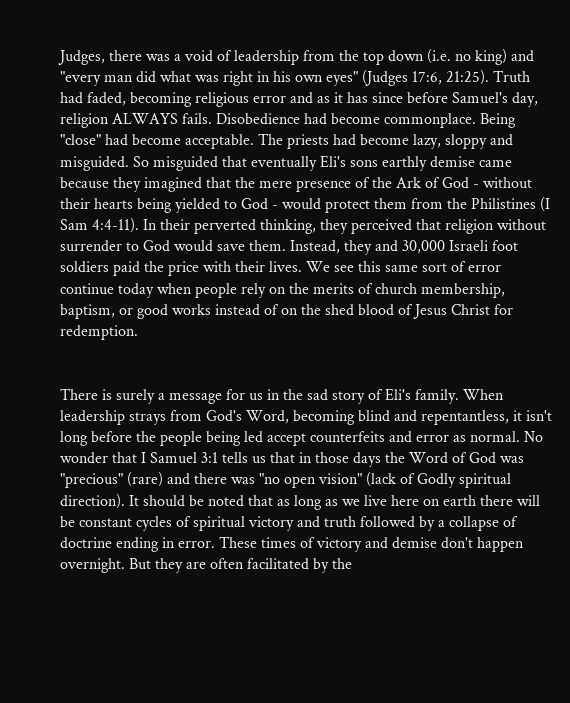Judges, there was a void of leadership from the top down (i.e. no king) and "every man did what was right in his own eyes" (Judges 17:6, 21:25). Truth had faded, becoming religious error and as it has since before Samuel's day, religion ALWAYS fails. Disobedience had become commonplace. Being "close" had become acceptable. The priests had become lazy, sloppy and misguided. So misguided that eventually Eli's sons earthly demise came because they imagined that the mere presence of the Ark of God - without their hearts being yielded to God - would protect them from the Philistines (I Sam 4:4-11). In their perverted thinking, they perceived that religion without surrender to God would save them. Instead, they and 30,000 Israeli foot soldiers paid the price with their lives. We see this same sort of error continue today when people rely on the merits of church membership, baptism, or good works instead of on the shed blood of Jesus Christ for redemption.


There is surely a message for us in the sad story of Eli's family. When leadership strays from God's Word, becoming blind and repentantless, it isn't long before the people being led accept counterfeits and error as normal. No wonder that I Samuel 3:1 tells us that in those days the Word of God was "precious" (rare) and there was "no open vision" (lack of Godly spiritual direction). It should be noted that as long as we live here on earth there will be constant cycles of spiritual victory and truth followed by a collapse of doctrine ending in error. These times of victory and demise don't happen overnight. But they are often facilitated by the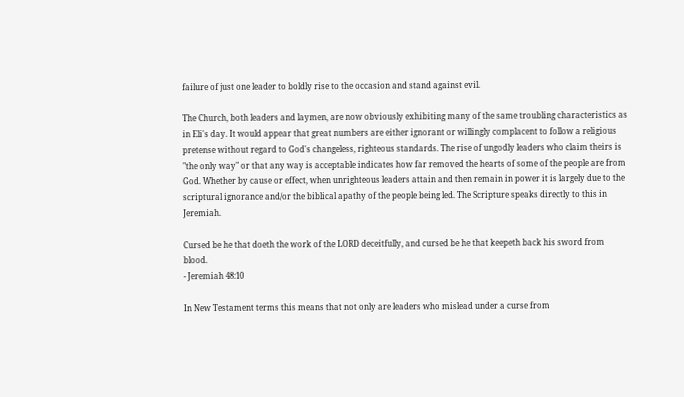failure of just one leader to boldly rise to the occasion and stand against evil.

The Church, both leaders and laymen, are now obviously exhibiting many of the same troubling characteristics as in Eli's day. It would appear that great numbers are either ignorant or willingly complacent to follow a religious pretense without regard to God's changeless, righteous standards. The rise of ungodly leaders who claim theirs is "the only way" or that any way is acceptable indicates how far removed the hearts of some of the people are from God. Whether by cause or effect, when unrighteous leaders attain and then remain in power it is largely due to the scriptural ignorance and/or the biblical apathy of the people being led. The Scripture speaks directly to this in Jeremiah.

Cursed be he that doeth the work of the LORD deceitfully, and cursed be he that keepeth back his sword from blood.
- Jeremiah 48:10

In New Testament terms this means that not only are leaders who mislead under a curse from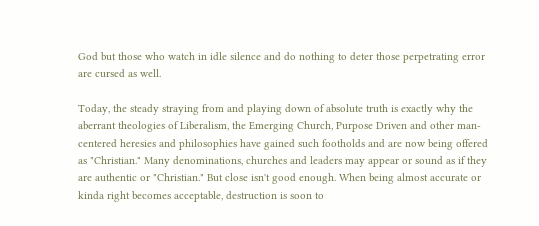God but those who watch in idle silence and do nothing to deter those perpetrating error are cursed as well.

Today, the steady straying from and playing down of absolute truth is exactly why the aberrant theologies of Liberalism, the Emerging Church, Purpose Driven and other man-centered heresies and philosophies have gained such footholds and are now being offered as "Christian." Many denominations, churches and leaders may appear or sound as if they are authentic or "Christian." But close isn't good enough. When being almost accurate or kinda right becomes acceptable, destruction is soon to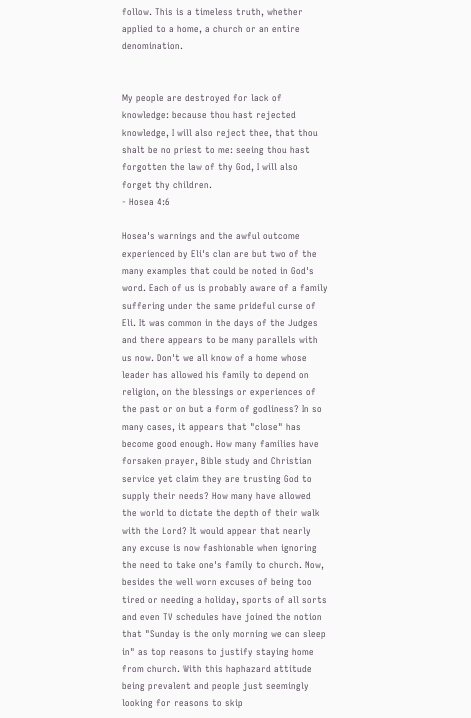follow. This is a timeless truth, whether applied to a home, a church or an entire denomination.


My people are destroyed for lack of knowledge: because thou hast rejected knowledge, I will also reject thee, that thou shalt be no priest to me: seeing thou hast forgotten the law of thy God, I will also forget thy children.
- Hosea 4:6

Hosea's warnings and the awful outcome experienced by Eli's clan are but two of the many examples that could be noted in God's word. Each of us is probably aware of a family suffering under the same prideful curse of Eli. It was common in the days of the Judges and there appears to be many parallels with us now. Don't we all know of a home whose leader has allowed his family to depend on religion, on the blessings or experiences of the past or on but a form of godliness? In so many cases, it appears that "close" has become good enough. How many families have forsaken prayer, Bible study and Christian service yet claim they are trusting God to supply their needs? How many have allowed the world to dictate the depth of their walk with the Lord? It would appear that nearly any excuse is now fashionable when ignoring the need to take one's family to church. Now, besides the well worn excuses of being too tired or needing a holiday, sports of all sorts and even TV schedules have joined the notion that "Sunday is the only morning we can sleep in" as top reasons to justify staying home from church. With this haphazard attitude being prevalent and people just seemingly looking for reasons to skip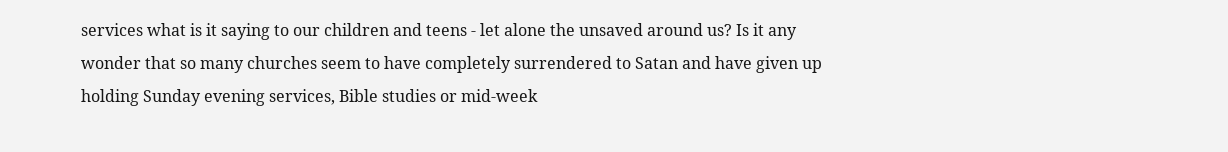services what is it saying to our children and teens - let alone the unsaved around us? Is it any wonder that so many churches seem to have completely surrendered to Satan and have given up holding Sunday evening services, Bible studies or mid-week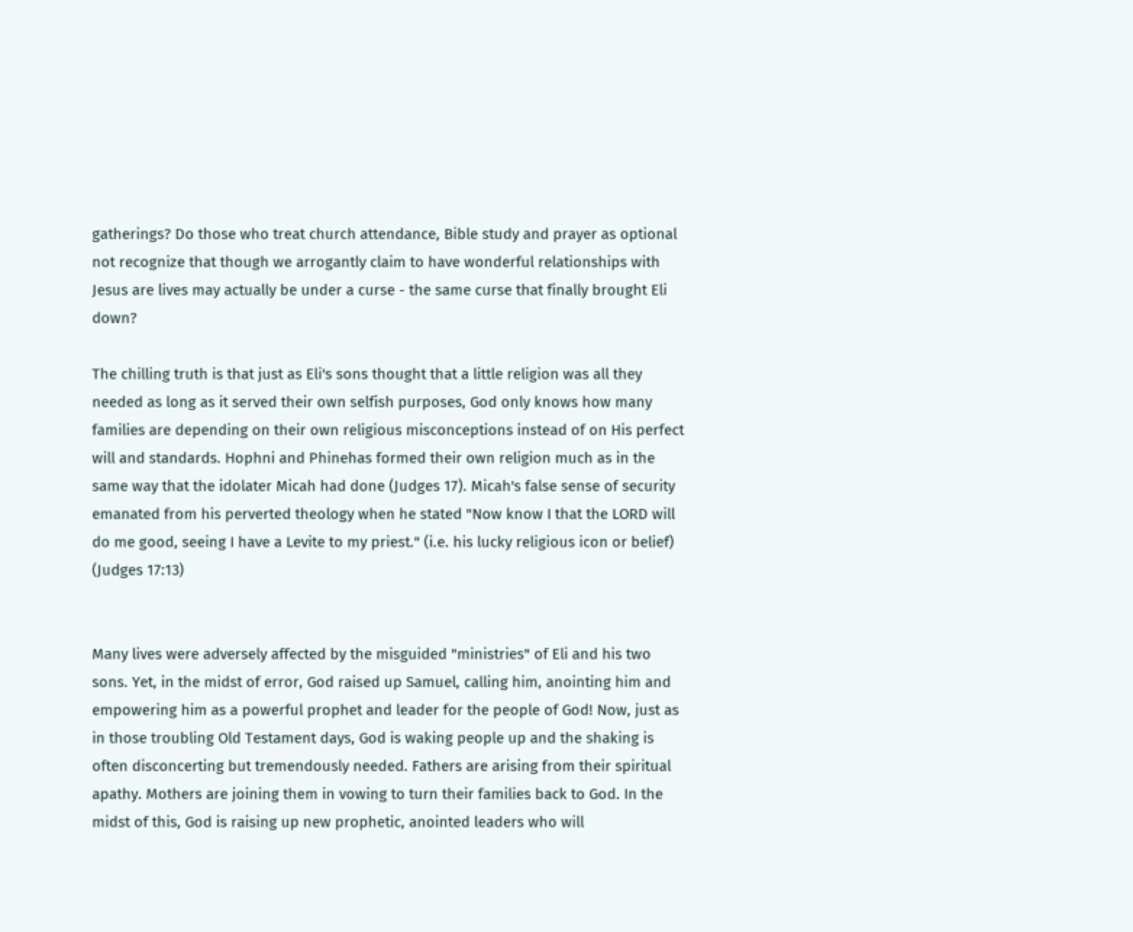gatherings? Do those who treat church attendance, Bible study and prayer as optional not recognize that though we arrogantly claim to have wonderful relationships with Jesus are lives may actually be under a curse - the same curse that finally brought Eli down?

The chilling truth is that just as Eli's sons thought that a little religion was all they needed as long as it served their own selfish purposes, God only knows how many families are depending on their own religious misconceptions instead of on His perfect will and standards. Hophni and Phinehas formed their own religion much as in the same way that the idolater Micah had done (Judges 17). Micah's false sense of security emanated from his perverted theology when he stated "Now know I that the LORD will do me good, seeing I have a Levite to my priest." (i.e. his lucky religious icon or belief) (Judges 17:13)


Many lives were adversely affected by the misguided "ministries" of Eli and his two sons. Yet, in the midst of error, God raised up Samuel, calling him, anointing him and empowering him as a powerful prophet and leader for the people of God! Now, just as in those troubling Old Testament days, God is waking people up and the shaking is often disconcerting but tremendously needed. Fathers are arising from their spiritual apathy. Mothers are joining them in vowing to turn their families back to God. In the midst of this, God is raising up new prophetic, anointed leaders who will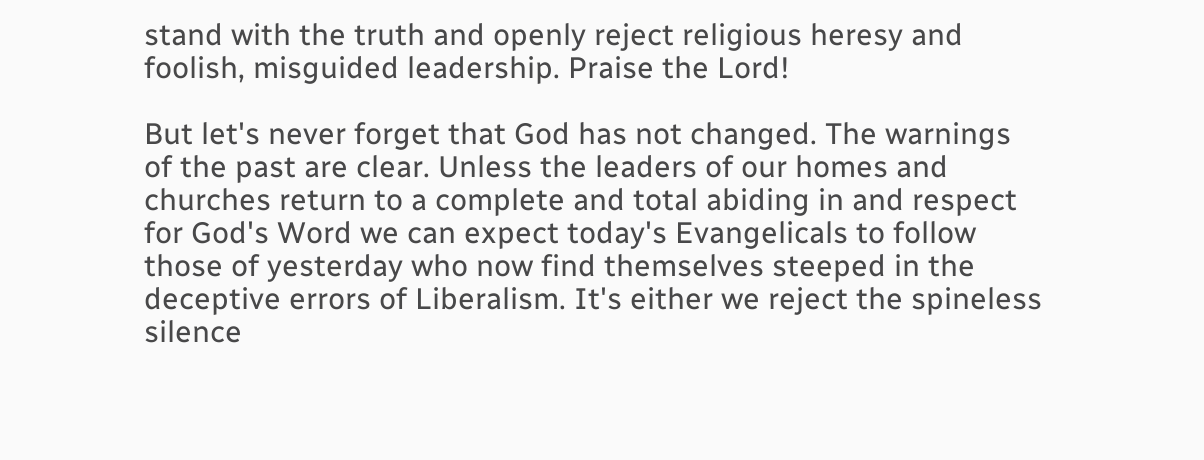stand with the truth and openly reject religious heresy and foolish, misguided leadership. Praise the Lord!

But let's never forget that God has not changed. The warnings of the past are clear. Unless the leaders of our homes and churches return to a complete and total abiding in and respect for God's Word we can expect today's Evangelicals to follow those of yesterday who now find themselves steeped in the deceptive errors of Liberalism. It's either we reject the spineless silence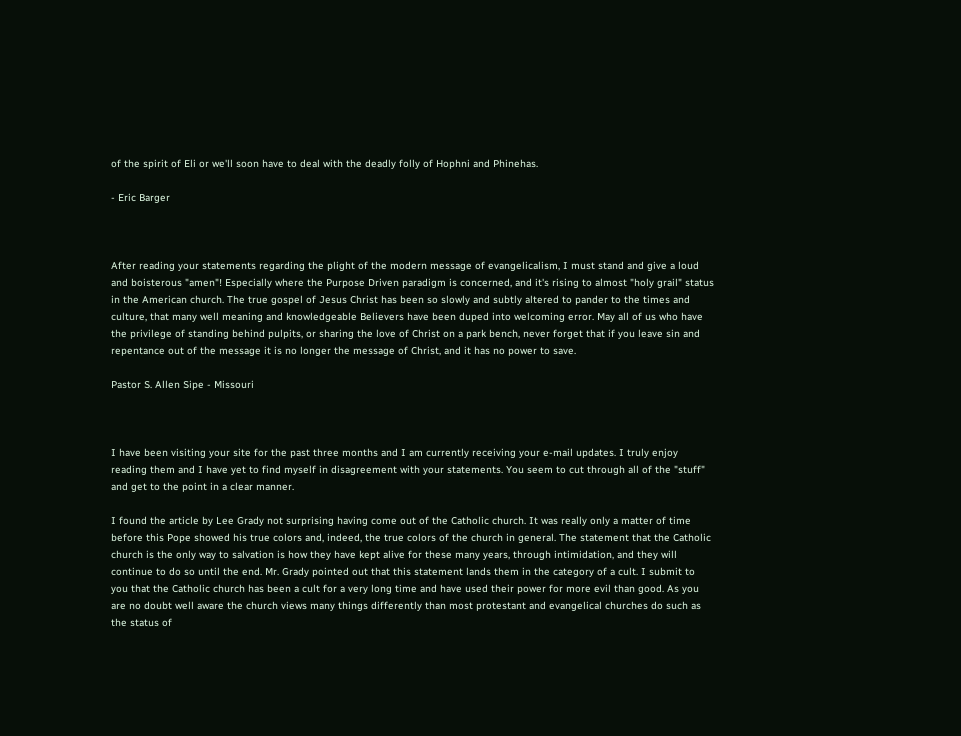of the spirit of Eli or we'll soon have to deal with the deadly folly of Hophni and Phinehas.

- Eric Barger



After reading your statements regarding the plight of the modern message of evangelicalism, I must stand and give a loud and boisterous "amen"! Especially where the Purpose Driven paradigm is concerned, and it's rising to almost "holy grail" status in the American church. The true gospel of Jesus Christ has been so slowly and subtly altered to pander to the times and culture, that many well meaning and knowledgeable Believers have been duped into welcoming error. May all of us who have the privilege of standing behind pulpits, or sharing the love of Christ on a park bench, never forget that if you leave sin and repentance out of the message it is no longer the message of Christ, and it has no power to save.

Pastor S. Allen Sipe - Missouri



I have been visiting your site for the past three months and I am currently receiving your e-mail updates. I truly enjoy reading them and I have yet to find myself in disagreement with your statements. You seem to cut through all of the "stuff" and get to the point in a clear manner.

I found the article by Lee Grady not surprising having come out of the Catholic church. It was really only a matter of time before this Pope showed his true colors and, indeed, the true colors of the church in general. The statement that the Catholic church is the only way to salvation is how they have kept alive for these many years, through intimidation, and they will continue to do so until the end. Mr. Grady pointed out that this statement lands them in the category of a cult. I submit to you that the Catholic church has been a cult for a very long time and have used their power for more evil than good. As you are no doubt well aware the church views many things differently than most protestant and evangelical churches do such as the status of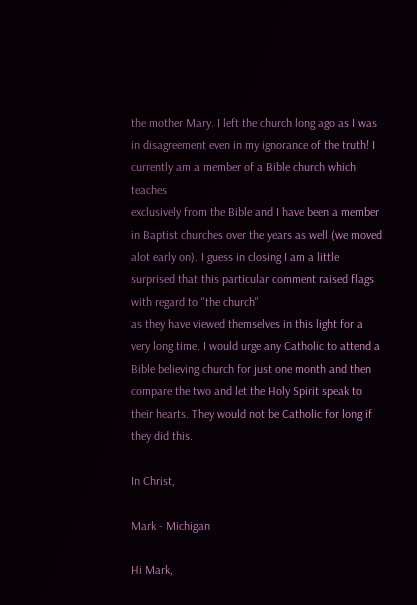the mother Mary. I left the church long ago as I was in disagreement even in my ignorance of the truth! I currently am a member of a Bible church which teaches
exclusively from the Bible and I have been a member in Baptist churches over the years as well (we moved alot early on). I guess in closing I am a little surprised that this particular comment raised flags with regard to "the church"
as they have viewed themselves in this light for a very long time. I would urge any Catholic to attend a Bible believing church for just one month and then compare the two and let the Holy Spirit speak to their hearts. They would not be Catholic for long if they did this.

In Christ,

Mark - Michigan

Hi Mark,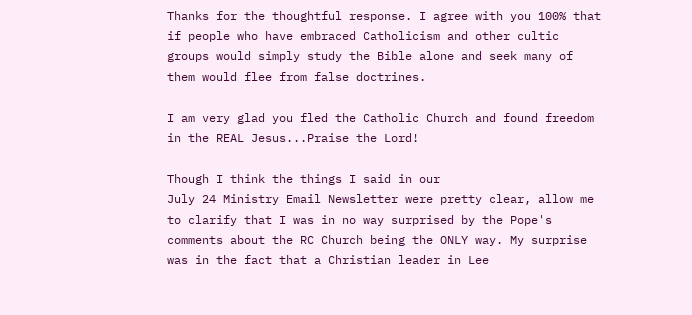Thanks for the thoughtful response. I agree with you 100% that if people who have embraced Catholicism and other cultic groups would simply study the Bible alone and seek many of them would flee from false doctrines.

I am very glad you fled the Catholic Church and found freedom in the REAL Jesus...Praise the Lord!

Though I think the things I said in our
July 24 Ministry Email Newsletter were pretty clear, allow me to clarify that I was in no way surprised by the Pope's comments about the RC Church being the ONLY way. My surprise was in the fact that a Christian leader in Lee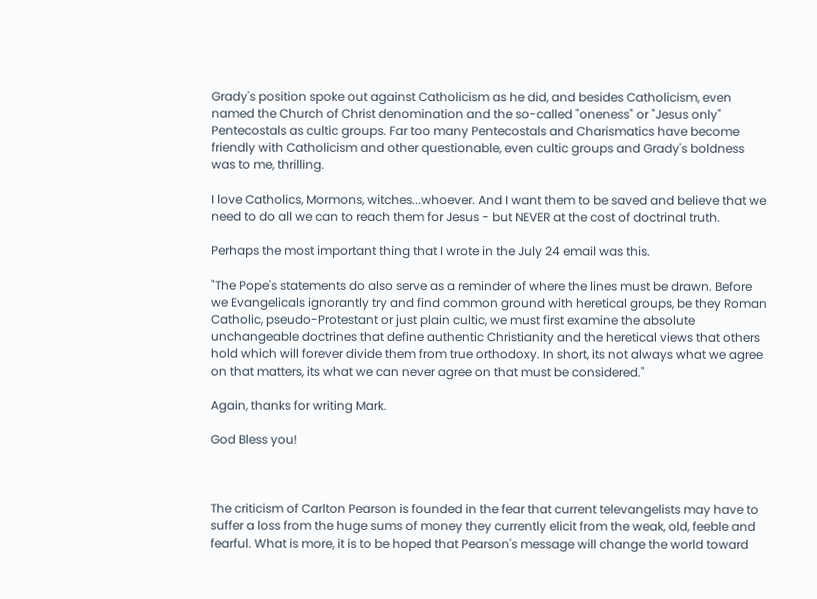Grady's position spoke out against Catholicism as he did, and besides Catholicism, even named the Church of Christ denomination and the so-called "oneness" or "Jesus only" Pentecostals as cultic groups. Far too many Pentecostals and Charismatics have become friendly with Catholicism and other questionable, even cultic groups and Grady's boldness was to me, thrilling.

I love Catholics, Mormons, witches...whoever. And I want them to be saved and believe that we need to do all we can to reach them for Jesus - but NEVER at the cost of doctrinal truth.

Perhaps the most important thing that I wrote in the July 24 email was this.

"The Pope's statements do also serve as a reminder of where the lines must be drawn. Before we Evangelicals ignorantly try and find common ground with heretical groups, be they Roman Catholic, pseudo-Protestant or just plain cultic, we must first examine the absolute unchangeable doctrines that define authentic Christianity and the heretical views that others hold which will forever divide them from true orthodoxy. In short, its not always what we agree on that matters, its what we can never agree on that must be considered."

Again, thanks for writing Mark.

God Bless you!



The criticism of Carlton Pearson is founded in the fear that current televangelists may have to suffer a loss from the huge sums of money they currently elicit from the weak, old, feeble and fearful. What is more, it is to be hoped that Pearson's message will change the world toward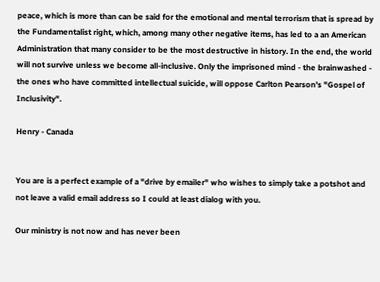peace, which is more than can be said for the emotional and mental terrorism that is spread by the Fundamentalist right, which, among many other negative items, has led to a an American Administration that many consider to be the most destructive in history. In the end, the world will not survive unless we become all-inclusive. Only the imprisoned mind - the brainwashed - the ones who have committed intellectual suicide, will oppose Carlton Pearson's "Gospel of Inclusivity".

Henry - Canada


You are is a perfect example of a "drive by emailer" who wishes to simply take a potshot and not leave a valid email address so I could at least dialog with you.

Our ministry is not now and has never been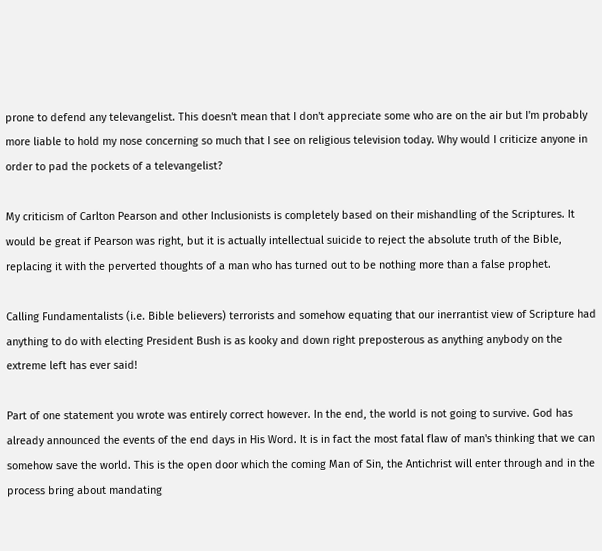prone to defend any televangelist. This doesn't mean that I don't appreciate some who are on the air but I'm probably more liable to hold my nose concerning so much that I see on religious television today. Why would I criticize anyone in order to pad the pockets of a televangelist?

My criticism of Carlton Pearson and other Inclusionists is completely based on their mishandling of the Scriptures. It would be great if Pearson was right, but it is actually intellectual suicide to reject the absolute truth of the Bible, replacing it with the perverted thoughts of a man who has turned out to be nothing more than a false prophet.

Calling Fundamentalists (i.e. Bible believers) terrorists and somehow equating that our inerrantist view of Scripture had anything to do with electing President Bush is as kooky and down right preposterous as anything anybody on the extreme left has ever said!

Part of one statement you wrote was entirely correct however. In the end, the world is not going to survive. God has already announced the events of the end days in His Word. It is in fact the most fatal flaw of man's thinking that we can somehow save the world. This is the open door which the coming Man of Sin, the Antichrist will enter through and in the process bring about mandating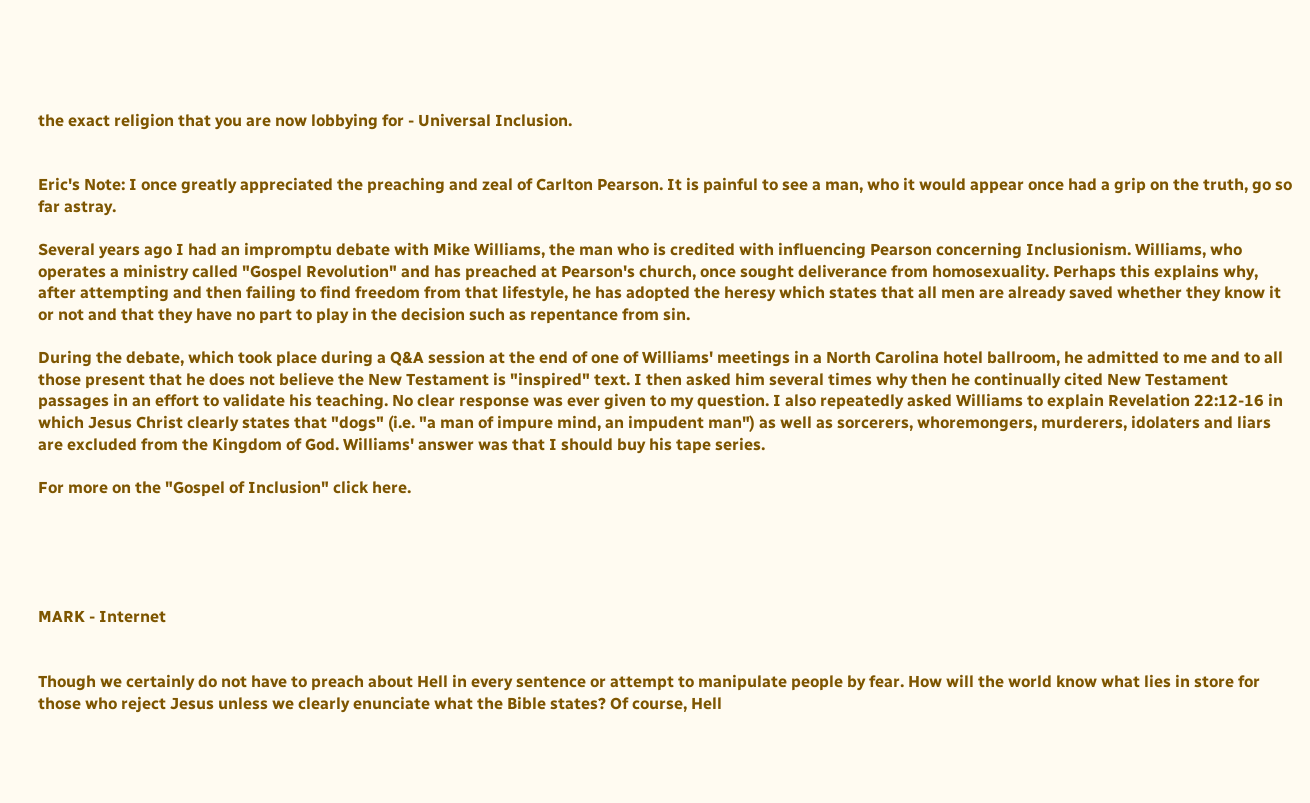the exact religion that you are now lobbying for - Universal Inclusion.


Eric's Note: I once greatly appreciated the preaching and zeal of Carlton Pearson. It is painful to see a man, who it would appear once had a grip on the truth, go so far astray.

Several years ago I had an impromptu debate with Mike Williams, the man who is credited with influencing Pearson concerning Inclusionism. Williams, who operates a ministry called "Gospel Revolution" and has preached at Pearson's church, once sought deliverance from homosexuality. Perhaps this explains why, after attempting and then failing to find freedom from that lifestyle, he has adopted the heresy which states that all men are already saved whether they know it or not and that they have no part to play in the decision such as repentance from sin.

During the debate, which took place during a Q&A session at the end of one of Williams' meetings in a North Carolina hotel ballroom, he admitted to me and to all those present that he does not believe the New Testament is "inspired" text. I then asked him several times why then he continually cited New Testament passages in an effort to validate his teaching. No clear response was ever given to my question. I also repeatedly asked Williams to explain Revelation 22:12-16 in which Jesus Christ clearly states that "dogs" (i.e. "a man of impure mind, an impudent man") as well as sorcerers, whoremongers, murderers, idolaters and liars are excluded from the Kingdom of God. Williams' answer was that I should buy his tape series.

For more on the "Gospel of Inclusion" click here.





MARK - Internet


Though we certainly do not have to preach about Hell in every sentence or attempt to manipulate people by fear. How will the world know what lies in store for those who reject Jesus unless we clearly enunciate what the Bible states? Of course, Hell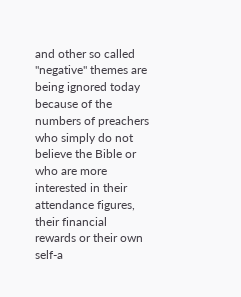and other so called "negative" themes are being ignored today because of the numbers of preachers who simply do not believe the Bible or who are more interested in their attendance figures, their financial rewards or their own self-a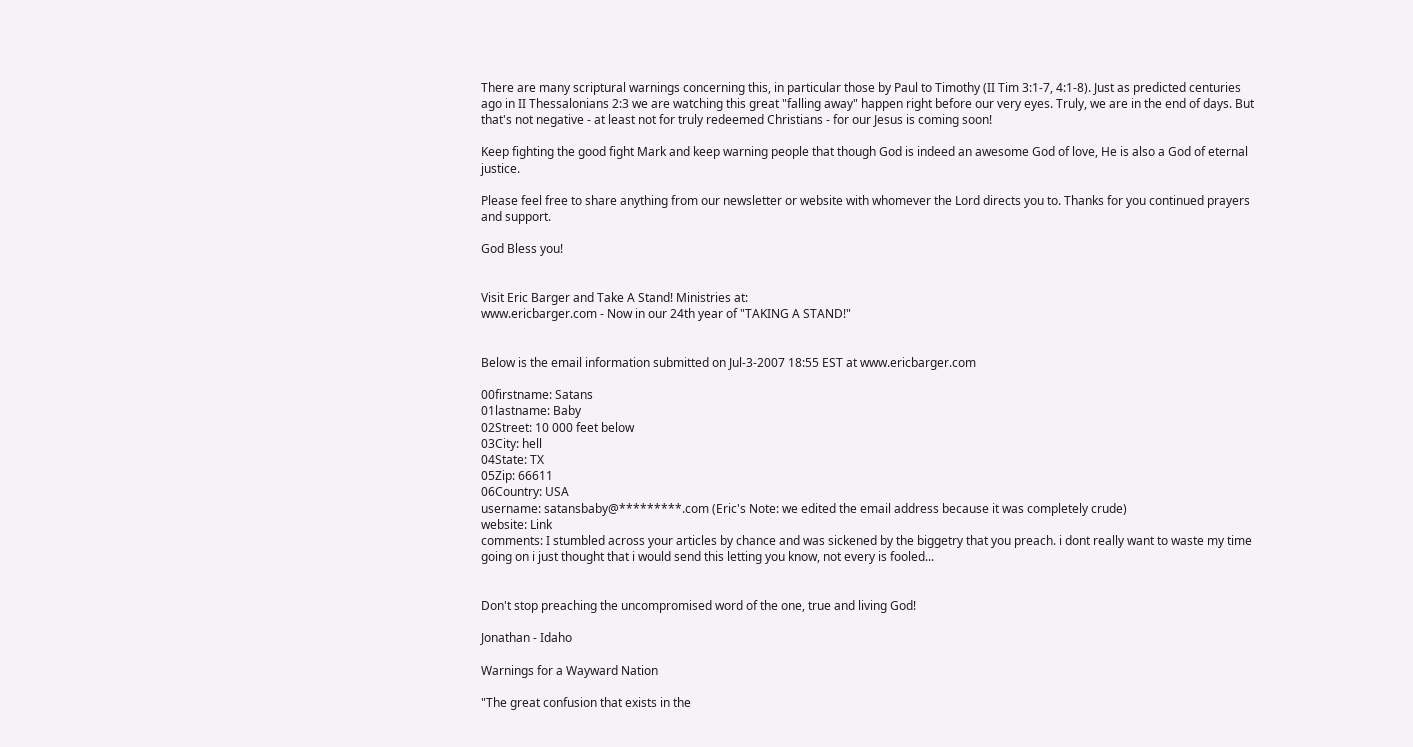There are many scriptural warnings concerning this, in particular those by Paul to Timothy (II Tim 3:1-7, 4:1-8). Just as predicted centuries ago in II Thessalonians 2:3 we are watching this great "falling away" happen right before our very eyes. Truly, we are in the end of days. But that's not negative - at least not for truly redeemed Christians - for our Jesus is coming soon!

Keep fighting the good fight Mark and keep warning people that though God is indeed an awesome God of love, He is also a God of eternal justice.

Please feel free to share anything from our newsletter or website with whomever the Lord directs you to. Thanks for you continued prayers and support.

God Bless you!


Visit Eric Barger and Take A Stand! Ministries at:
www.ericbarger.com - Now in our 24th year of "TAKING A STAND!"


Below is the email information submitted on Jul-3-2007 18:55 EST at www.ericbarger.com

00firstname: Satans
01lastname: Baby
02Street: 10 000 feet below
03City: hell
04State: TX
05Zip: 66611
06Country: USA
username: satansbaby@*********.com (Eric's Note: we edited the email address because it was completely crude)
website: Link
comments: I stumbled across your articles by chance and was sickened by the biggetry that you preach. i dont really want to waste my time going on i just thought that i would send this letting you know, not every is fooled...


Don't stop preaching the uncompromised word of the one, true and living God!

Jonathan - Idaho

Warnings for a Wayward Nation

"The great confusion that exists in the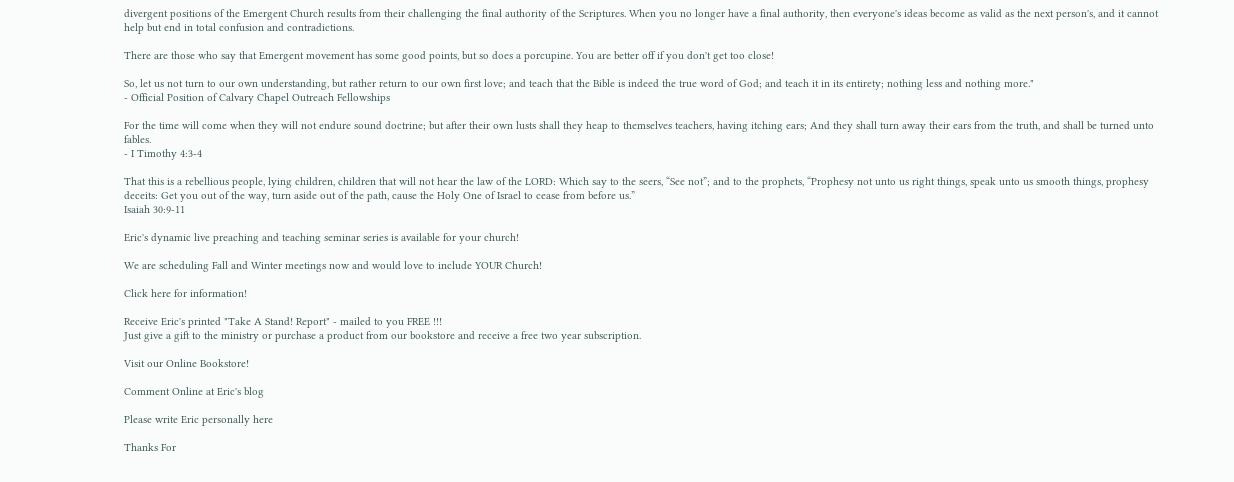divergent positions of the Emergent Church results from their challenging the final authority of the Scriptures. When you no longer have a final authority, then everyone's ideas become as valid as the next person's, and it cannot help but end in total confusion and contradictions.

There are those who say that Emergent movement has some good points, but so does a porcupine. You are better off if you don't get too close!

So, let us not turn to our own understanding, but rather return to our own first love; and teach that the Bible is indeed the true word of God; and teach it in its entirety; nothing less and nothing more."
- Official Position of Calvary Chapel Outreach Fellowships

For the time will come when they will not endure sound doctrine; but after their own lusts shall they heap to themselves teachers, having itching ears; And they shall turn away their ears from the truth, and shall be turned unto fables.
- I Timothy 4:3-4

That this is a rebellious people, lying children, children that will not hear the law of the LORD: Which say to the seers, “See not”; and to the prophets, “Prophesy not unto us right things, speak unto us smooth things, prophesy deceits: Get you out of the way, turn aside out of the path, cause the Holy One of Israel to cease from before us.”
Isaiah 30:9-11

Eric's dynamic live preaching and teaching seminar series is available for your church!

We are scheduling Fall and Winter meetings now and would love to include YOUR Church!

Click here for information!

Receive Eric's printed "Take A Stand! Report" - mailed to you FREE !!!
Just give a gift to the ministry or purchase a product from our bookstore and receive a free two year subscription.

Visit our Online Bookstore!

Comment Online at Eric's blog

Please write Eric personally here

Thanks For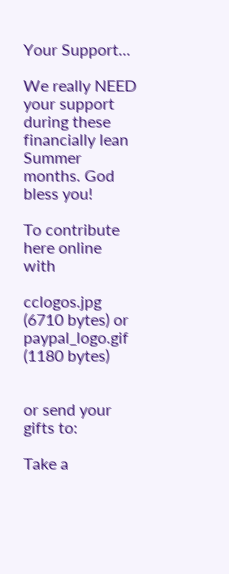Your Support...

We really NEED your support during these financially lean Summer months. God bless you!

To contribute here online with

cclogos.jpg (6710 bytes) or paypal_logo.gif (1180 bytes)


or send your gifts to:

Take a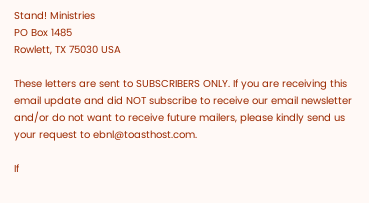Stand! Ministries
PO Box 1485
Rowlett, TX 75030 USA

These letters are sent to SUBSCRIBERS ONLY. If you are receiving this email update and did NOT subscribe to receive our email newsletter and/or do not want to receive future mailers, please kindly send us your request to ebnl@toasthost.com.

If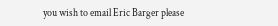you wish to email Eric Barger please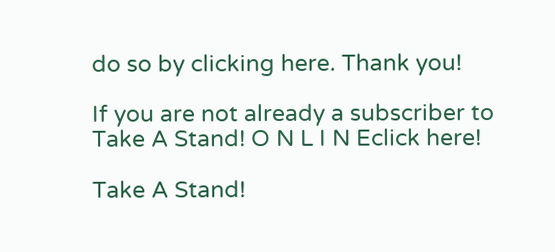do so by clicking here. Thank you!

If you are not already a subscriber to Take A Stand! O N L I N Eclick here!

Take A Stand!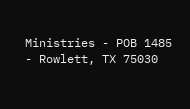Ministries - POB 1485 - Rowlett, TX 75030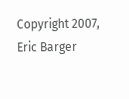Copyright 2007, Eric Barger